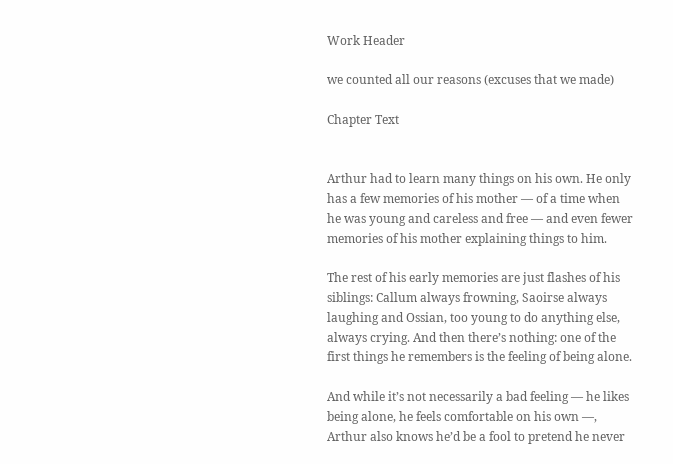Work Header

we counted all our reasons (excuses that we made)

Chapter Text


Arthur had to learn many things on his own. He only has a few memories of his mother — of a time when he was young and careless and free — and even fewer memories of his mother explaining things to him.

The rest of his early memories are just flashes of his siblings: Callum always frowning, Saoirse always laughing and Ossian, too young to do anything else, always crying. And then there’s nothing: one of the first things he remembers is the feeling of being alone.

And while it’s not necessarily a bad feeling — he likes being alone, he feels comfortable on his own —, Arthur also knows he’d be a fool to pretend he never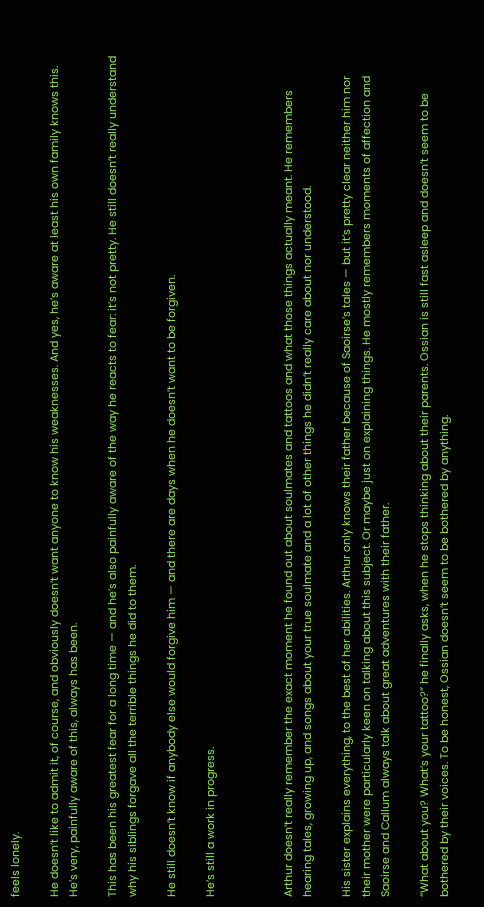feels lonely.

He doesn’t like to admit it, of course, and obviously doesn’t want anyone to know his weaknesses. And yes, he’s aware at least his own family knows this. He’s very, painfully aware of this, always has been.

This has been his greatest fear for a long time — and he’s also painfully aware of the way he reacts to fear: it’s not pretty. He still doesn’t really understand why his siblings forgave all the terrible things he did to them.

He still doesn’t know if anybody else would forgive him — and there are days when he doesn’t want to be forgiven.

He’s still a work in progress.



Arthur doesn’t really remember the exact moment he found out about soulmates and tattoos and what those things actually meant. He remembers hearing tales, growing up, and songs about your true soulmate and a lot of other things he didn’t really care about nor understood.

His sister explains everything, to the best of her abilities. Arthur only knows their father because of Saoirse’s tales — but it’s pretty clear neither him nor their mother were particularly keen on talking about this subject. Or maybe just on explaining things. He mostly remembers moments of affection and Saoirse and Callum always talk about great adventures with their father.

“What about you? What’s your tattoo?” he finally asks, when he stops thinking about their parents. Ossian is still fast asleep and doesn’t seem to be bothered by their voices. To be honest, Ossian doesn’t seem to be bothered by anything.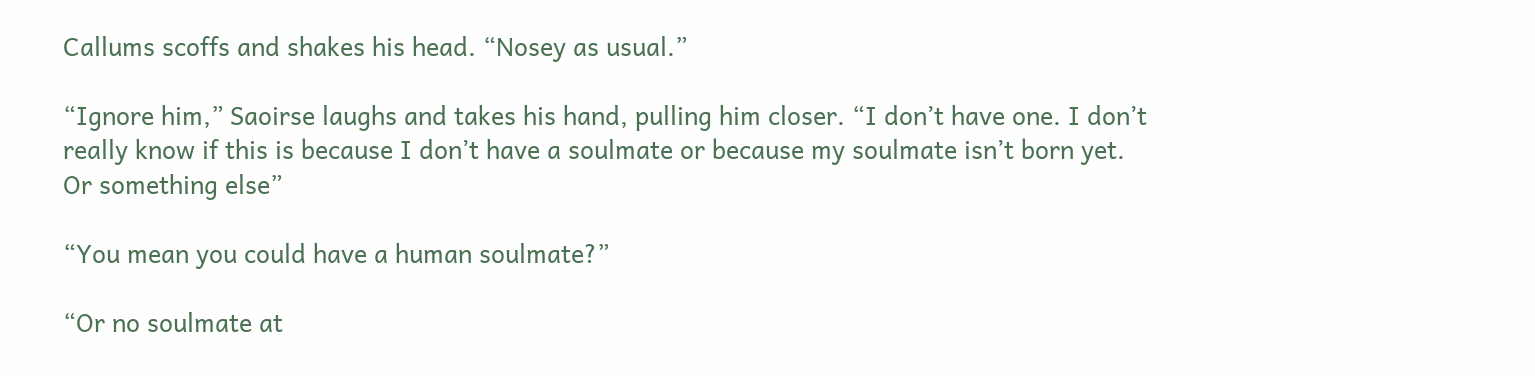Callums scoffs and shakes his head. “Nosey as usual.”

“Ignore him,” Saoirse laughs and takes his hand, pulling him closer. “I don’t have one. I don’t really know if this is because I don’t have a soulmate or because my soulmate isn’t born yet. Or something else”

“You mean you could have a human soulmate?”

“Or no soulmate at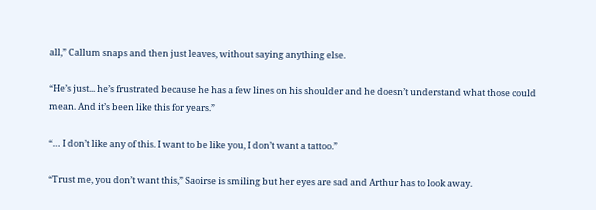all,” Callum snaps and then just leaves, without saying anything else.

“He’s just... he’s frustrated because he has a few lines on his shoulder and he doesn’t understand what those could mean. And it’s been like this for years.”

“… I don’t like any of this. I want to be like you, I don’t want a tattoo.”

“Trust me, you don’t want this,” Saoirse is smiling but her eyes are sad and Arthur has to look away.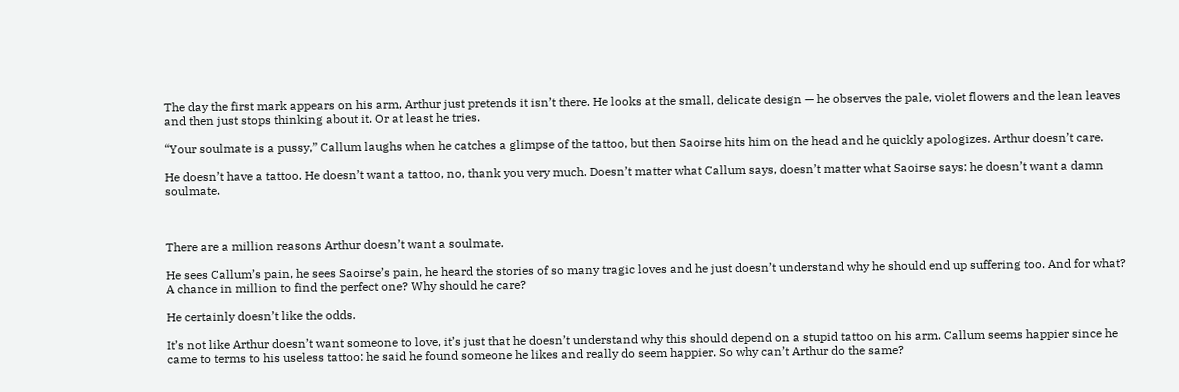The day the first mark appears on his arm, Arthur just pretends it isn’t there. He looks at the small, delicate design — he observes the pale, violet flowers and the lean leaves and then just stops thinking about it. Or at least he tries.

“Your soulmate is a pussy,” Callum laughs when he catches a glimpse of the tattoo, but then Saoirse hits him on the head and he quickly apologizes. Arthur doesn’t care.

He doesn’t have a tattoo. He doesn’t want a tattoo, no, thank you very much. Doesn’t matter what Callum says, doesn’t matter what Saoirse says: he doesn’t want a damn soulmate.



There are a million reasons Arthur doesn’t want a soulmate.

He sees Callum’s pain, he sees Saoirse’s pain, he heard the stories of so many tragic loves and he just doesn’t understand why he should end up suffering too. And for what? A chance in million to find the perfect one? Why should he care?

He certainly doesn’t like the odds.

It’s not like Arthur doesn’t want someone to love, it’s just that he doesn’t understand why this should depend on a stupid tattoo on his arm. Callum seems happier since he came to terms to his useless tattoo: he said he found someone he likes and really do seem happier. So why can’t Arthur do the same?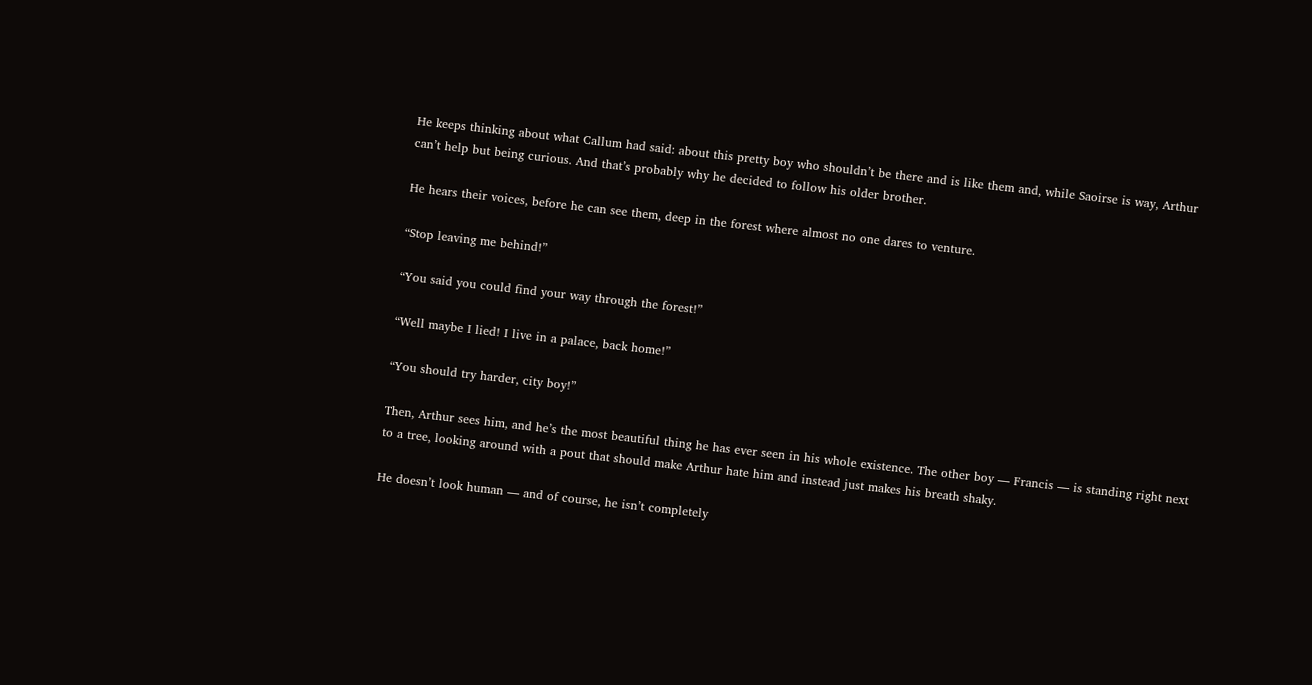He keeps thinking about what Callum had said: about this pretty boy who shouldn’t be there and is like them and, while Saoirse is way, Arthur can’t help but being curious. And that’s probably why he decided to follow his older brother.

He hears their voices, before he can see them, deep in the forest where almost no one dares to venture.

“Stop leaving me behind!”

“You said you could find your way through the forest!”

“Well maybe I lied! I live in a palace, back home!”

“You should try harder, city boy!”

Then, Arthur sees him, and he’s the most beautiful thing he has ever seen in his whole existence. The other boy — Francis — is standing right next to a tree, looking around with a pout that should make Arthur hate him and instead just makes his breath shaky.

He doesn’t look human — and of course, he isn’t completely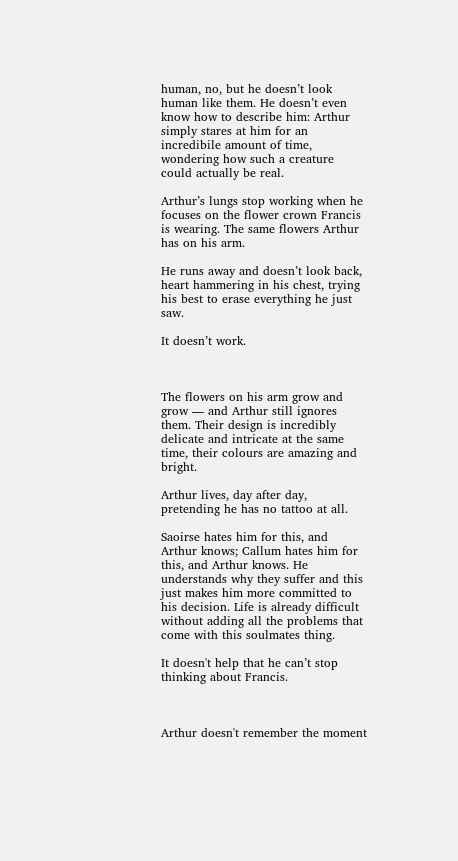human, no, but he doesn’t look human like them. He doesn’t even know how to describe him: Arthur simply stares at him for an incredibile amount of time, wondering how such a creature could actually be real.

Arthur’s lungs stop working when he focuses on the flower crown Francis is wearing. The same flowers Arthur has on his arm.

He runs away and doesn’t look back, heart hammering in his chest, trying his best to erase everything he just saw.

It doesn’t work.



The flowers on his arm grow and grow — and Arthur still ignores them. Their design is incredibly delicate and intricate at the same time, their colours are amazing and bright.

Arthur lives, day after day, pretending he has no tattoo at all.

Saoirse hates him for this, and Arthur knows; Callum hates him for this, and Arthur knows. He understands why they suffer and this just makes him more committed to his decision. Life is already difficult without adding all the problems that come with this soulmates thing.

It doesn't help that he can’t stop thinking about Francis.



Arthur doesn't remember the moment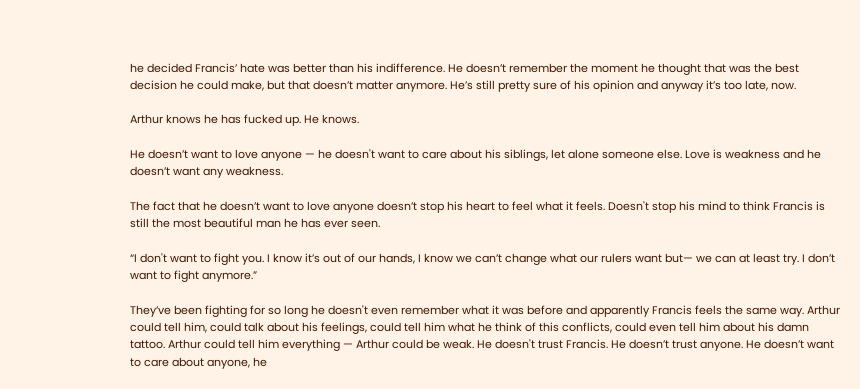he decided Francis’ hate was better than his indifference. He doesn’t remember the moment he thought that was the best decision he could make, but that doesn’t matter anymore. He’s still pretty sure of his opinion and anyway it’s too late, now.

Arthur knows he has fucked up. He knows.

He doesn’t want to love anyone — he doesn't want to care about his siblings, let alone someone else. Love is weakness and he doesn’t want any weakness.

The fact that he doesn’t want to love anyone doesn’t stop his heart to feel what it feels. Doesn't stop his mind to think Francis is still the most beautiful man he has ever seen.

“I don't want to fight you. I know it’s out of our hands, I know we can’t change what our rulers want but— we can at least try. I don’t want to fight anymore.”

They’ve been fighting for so long he doesn't even remember what it was before and apparently Francis feels the same way. Arthur could tell him, could talk about his feelings, could tell him what he think of this conflicts, could even tell him about his damn tattoo. Arthur could tell him everything — Arthur could be weak. He doesn't trust Francis. He doesn’t trust anyone. He doesn’t want to care about anyone, he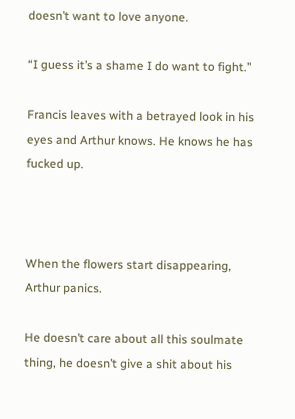doesn’t want to love anyone.

“I guess it’s a shame I do want to fight.”

Francis leaves with a betrayed look in his eyes and Arthur knows. He knows he has fucked up.



When the flowers start disappearing, Arthur panics.

He doesn’t care about all this soulmate thing, he doesn’t give a shit about his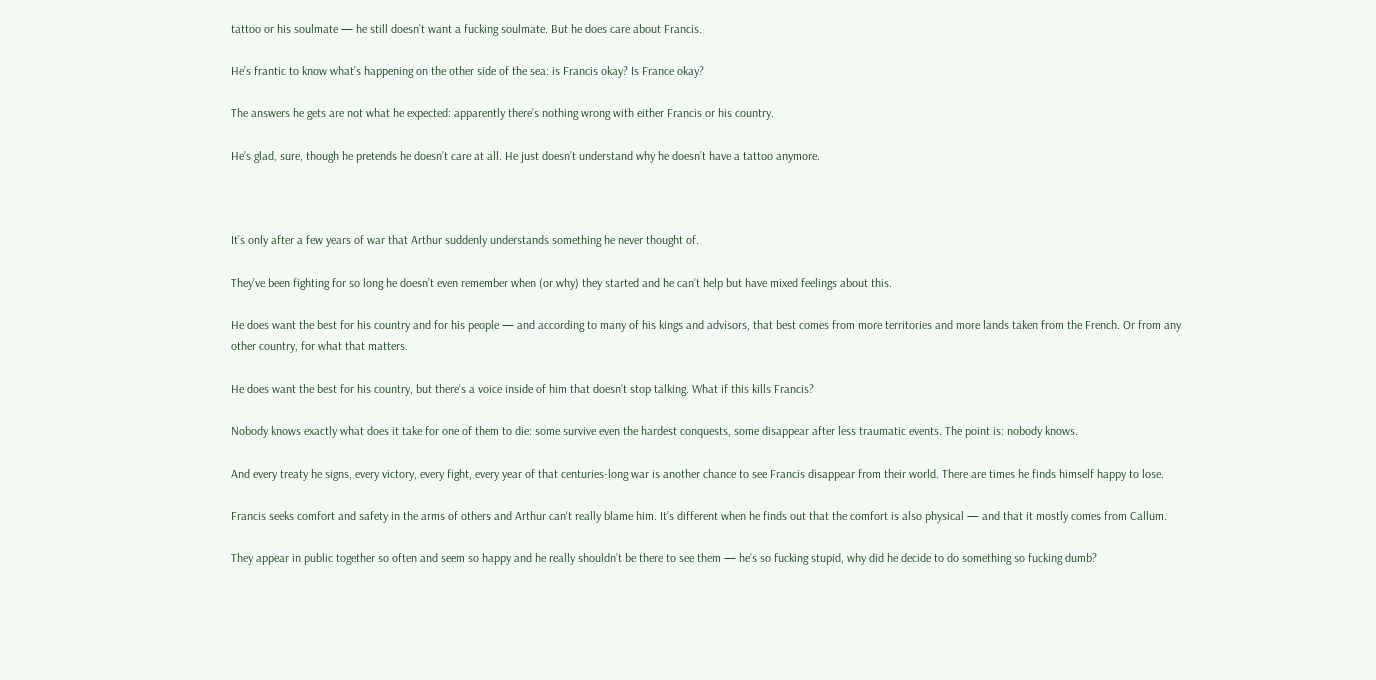tattoo or his soulmate — he still doesn’t want a fucking soulmate. But he does care about Francis.

He’s frantic to know what’s happening on the other side of the sea: is Francis okay? Is France okay?

The answers he gets are not what he expected: apparently there’s nothing wrong with either Francis or his country.

He’s glad, sure, though he pretends he doesn’t care at all. He just doesn’t understand why he doesn’t have a tattoo anymore.



It’s only after a few years of war that Arthur suddenly understands something he never thought of.

They’ve been fighting for so long he doesn’t even remember when (or why) they started and he can’t help but have mixed feelings about this.

He does want the best for his country and for his people — and according to many of his kings and advisors, that best comes from more territories and more lands taken from the French. Or from any other country, for what that matters.

He does want the best for his country, but there’s a voice inside of him that doesn’t stop talking. What if this kills Francis?

Nobody knows exactly what does it take for one of them to die: some survive even the hardest conquests, some disappear after less traumatic events. The point is: nobody knows.

And every treaty he signs, every victory, every fight, every year of that centuries-long war is another chance to see Francis disappear from their world. There are times he finds himself happy to lose.

Francis seeks comfort and safety in the arms of others and Arthur can't really blame him. It’s different when he finds out that the comfort is also physical — and that it mostly comes from Callum.

They appear in public together so often and seem so happy and he really shouldn’t be there to see them — he’s so fucking stupid, why did he decide to do something so fucking dumb?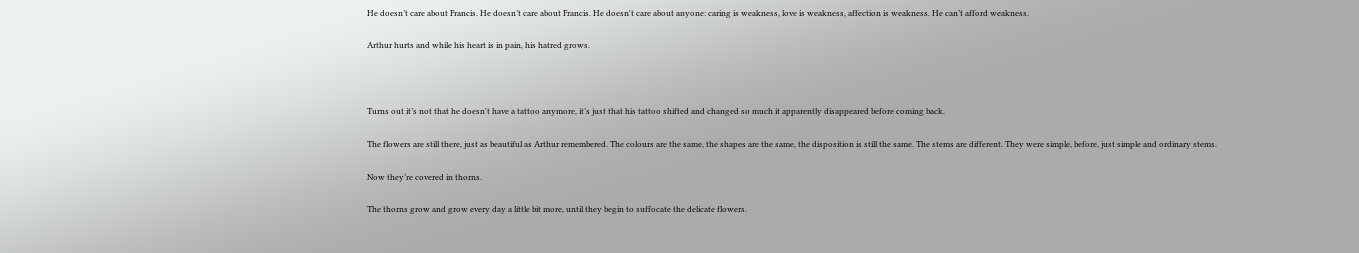He doesn’t care about Francis. He doesn’t care about Francis. He doesn't care about anyone: caring is weakness, love is weakness, affection is weakness. He can’t afford weakness.

Arthur hurts and while his heart is in pain, his hatred grows.



Turns out it’s not that he doesn't have a tattoo anymore, it’s just that his tattoo shifted and changed so much it apparently disappeared before coming back.

The flowers are still there, just as beautiful as Arthur remembered. The colours are the same, the shapes are the same, the disposition is still the same. The stems are different. They were simple, before, just simple and ordinary stems.

Now they’re covered in thorns.

The thorns grow and grow every day a little bit more, until they begin to suffocate the delicate flowers.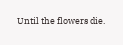Until the flowers die.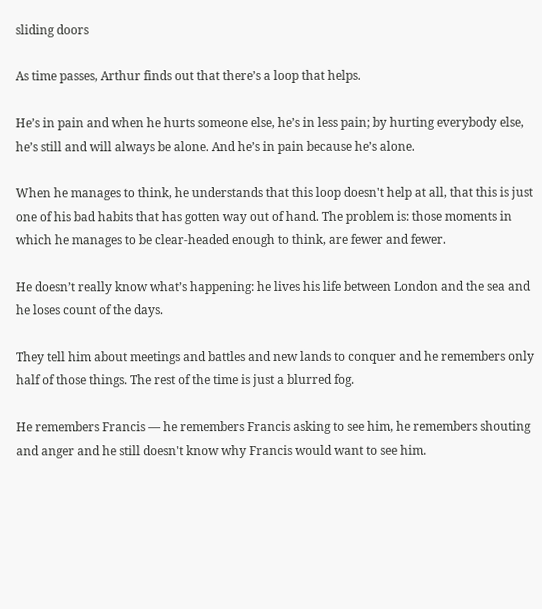sliding doors

As time passes, Arthur finds out that there’s a loop that helps.

He’s in pain and when he hurts someone else, he’s in less pain; by hurting everybody else, he’s still and will always be alone. And he’s in pain because he’s alone.

When he manages to think, he understands that this loop doesn't help at all, that this is just one of his bad habits that has gotten way out of hand. The problem is: those moments in which he manages to be clear-headed enough to think, are fewer and fewer.

He doesn’t really know what’s happening: he lives his life between London and the sea and he loses count of the days.

They tell him about meetings and battles and new lands to conquer and he remembers only half of those things. The rest of the time is just a blurred fog.

He remembers Francis — he remembers Francis asking to see him, he remembers shouting and anger and he still doesn't know why Francis would want to see him.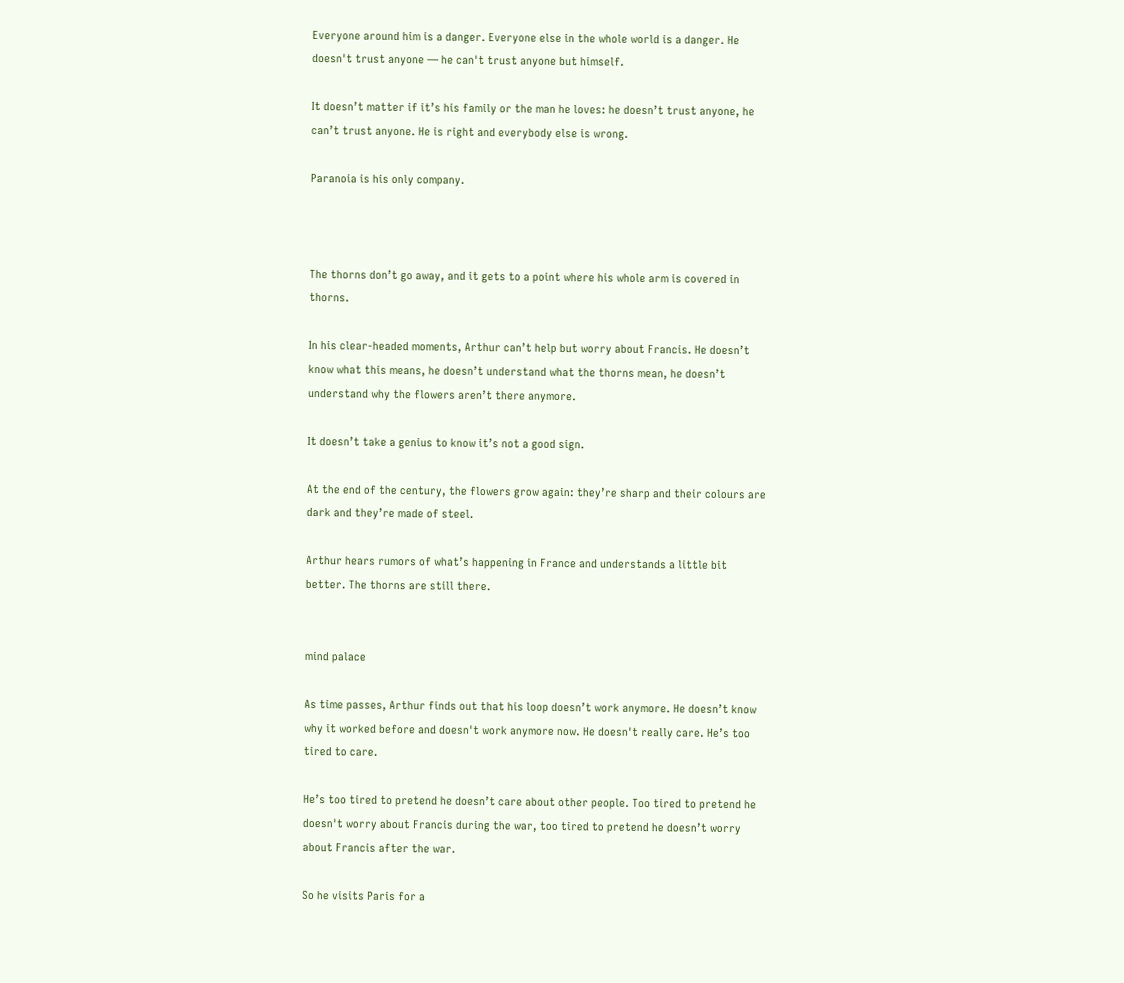Everyone around him is a danger. Everyone else in the whole world is a danger. He doesn't trust anyone — he can't trust anyone but himself.

It doesn’t matter if it’s his family or the man he loves: he doesn’t trust anyone, he can’t trust anyone. He is right and everybody else is wrong.

Paranoia is his only company.



The thorns don’t go away, and it gets to a point where his whole arm is covered in thorns.

In his clear-headed moments, Arthur can’t help but worry about Francis. He doesn’t know what this means, he doesn’t understand what the thorns mean, he doesn’t understand why the flowers aren’t there anymore.

It doesn’t take a genius to know it’s not a good sign.

At the end of the century, the flowers grow again: they’re sharp and their colours are dark and they’re made of steel.

Arthur hears rumors of what’s happening in France and understands a little bit better. The thorns are still there.


mind palace

As time passes, Arthur finds out that his loop doesn’t work anymore. He doesn’t know why it worked before and doesn't work anymore now. He doesn't really care. He’s too tired to care.

He’s too tired to pretend he doesn’t care about other people. Too tired to pretend he doesn't worry about Francis during the war, too tired to pretend he doesn’t worry about Francis after the war.

So he visits Paris for a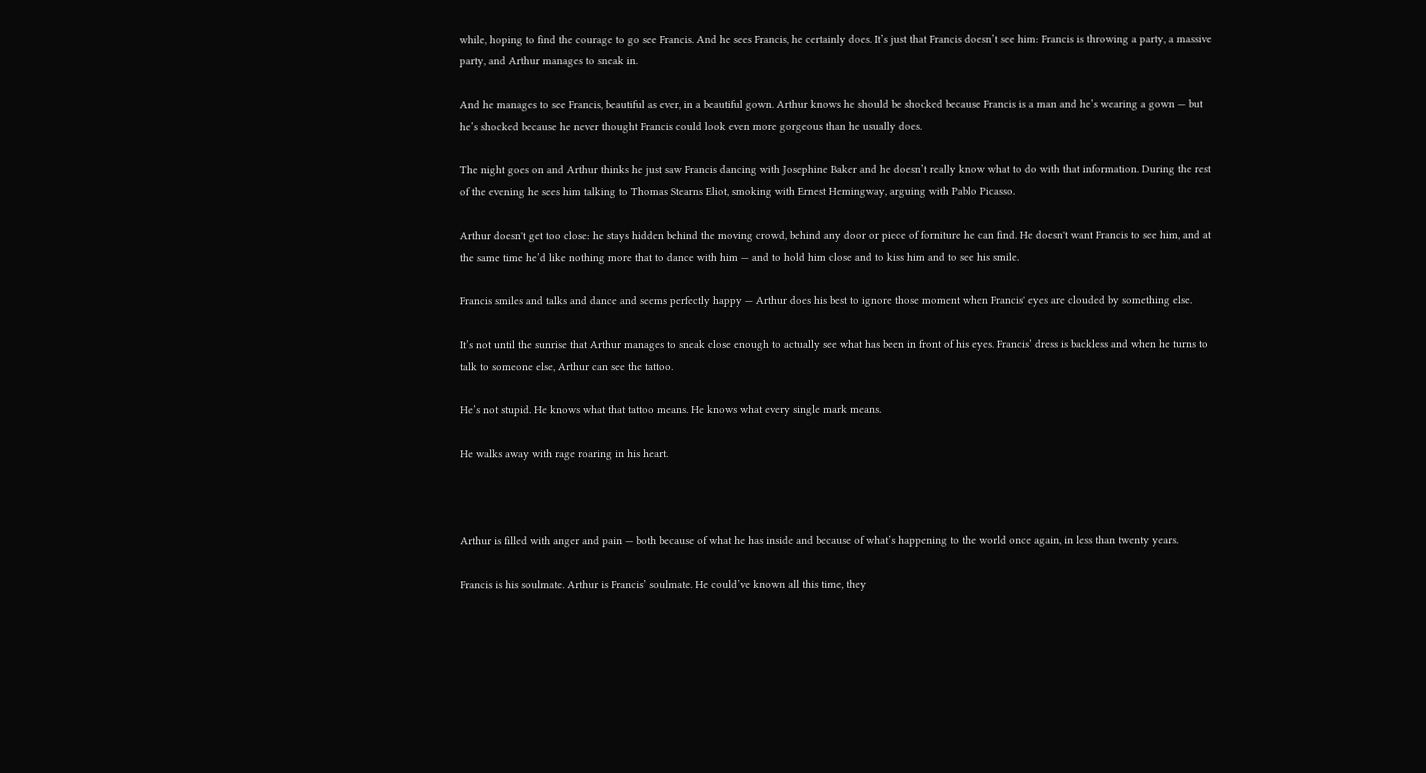while, hoping to find the courage to go see Francis. And he sees Francis, he certainly does. It’s just that Francis doesn’t see him: Francis is throwing a party, a massive party, and Arthur manages to sneak in.

And he manages to see Francis, beautiful as ever, in a beautiful gown. Arthur knows he should be shocked because Francis is a man and he’s wearing a gown — but he’s shocked because he never thought Francis could look even more gorgeous than he usually does.

The night goes on and Arthur thinks he just saw Francis dancing with Josephine Baker and he doesn’t really know what to do with that information. During the rest of the evening he sees him talking to Thomas Stearns Eliot, smoking with Ernest Hemingway, arguing with Pablo Picasso.

Arthur doesn't get too close: he stays hidden behind the moving crowd, behind any door or piece of forniture he can find. He doesn't want Francis to see him, and at the same time he’d like nothing more that to dance with him — and to hold him close and to kiss him and to see his smile.

Francis smiles and talks and dance and seems perfectly happy — Arthur does his best to ignore those moment when Francis' eyes are clouded by something else.

It’s not until the sunrise that Arthur manages to sneak close enough to actually see what has been in front of his eyes. Francis’ dress is backless and when he turns to talk to someone else, Arthur can see the tattoo.

He’s not stupid. He knows what that tattoo means. He knows what every single mark means.

He walks away with rage roaring in his heart.



Arthur is filled with anger and pain — both because of what he has inside and because of what’s happening to the world once again, in less than twenty years.

Francis is his soulmate. Arthur is Francis’ soulmate. He could’ve known all this time, they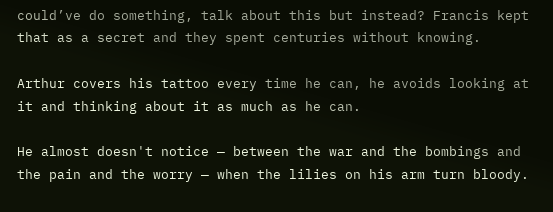could’ve do something, talk about this but instead? Francis kept that as a secret and they spent centuries without knowing.

Arthur covers his tattoo every time he can, he avoids looking at it and thinking about it as much as he can.

He almost doesn't notice — between the war and the bombings and the pain and the worry — when the lilies on his arm turn bloody.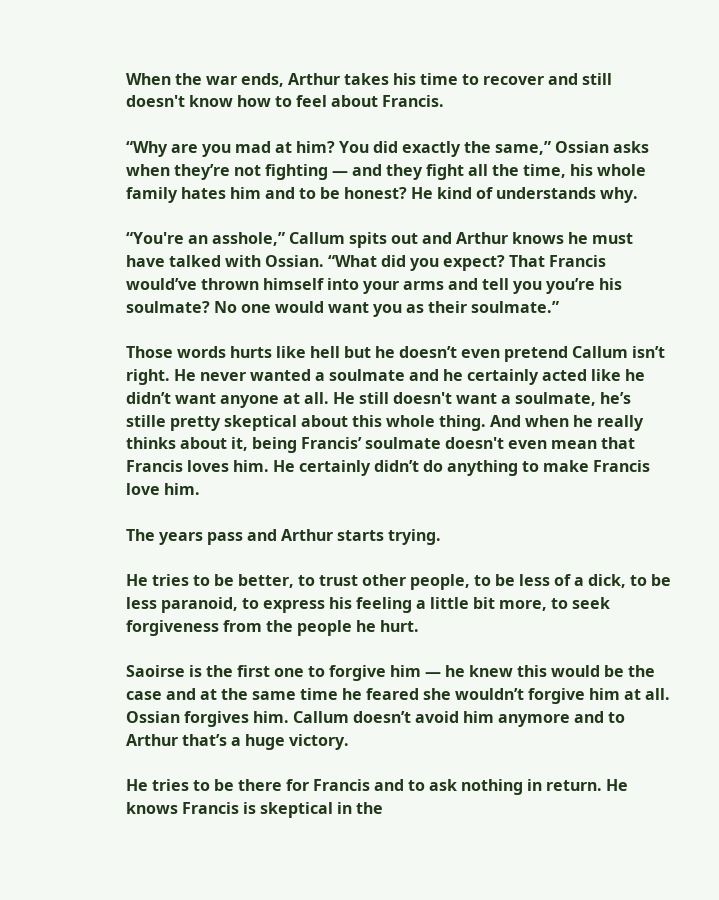When the war ends, Arthur takes his time to recover and still doesn't know how to feel about Francis.

“Why are you mad at him? You did exactly the same,” Ossian asks when they’re not fighting — and they fight all the time, his whole family hates him and to be honest? He kind of understands why.

“You're an asshole,” Callum spits out and Arthur knows he must have talked with Ossian. “What did you expect? That Francis would’ve thrown himself into your arms and tell you you’re his soulmate? No one would want you as their soulmate.”

Those words hurts like hell but he doesn’t even pretend Callum isn’t right. He never wanted a soulmate and he certainly acted like he didn’t want anyone at all. He still doesn't want a soulmate, he’s stille pretty skeptical about this whole thing. And when he really thinks about it, being Francis’ soulmate doesn't even mean that Francis loves him. He certainly didn’t do anything to make Francis love him.

The years pass and Arthur starts trying.

He tries to be better, to trust other people, to be less of a dick, to be less paranoid, to express his feeling a little bit more, to seek forgiveness from the people he hurt.

Saoirse is the first one to forgive him — he knew this would be the case and at the same time he feared she wouldn’t forgive him at all. Ossian forgives him. Callum doesn’t avoid him anymore and to Arthur that’s a huge victory.

He tries to be there for Francis and to ask nothing in return. He knows Francis is skeptical in the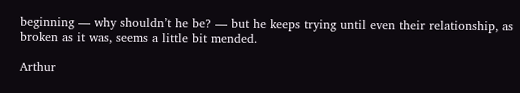beginning — why shouldn’t he be? — but he keeps trying until even their relationship, as broken as it was, seems a little bit mended.

Arthur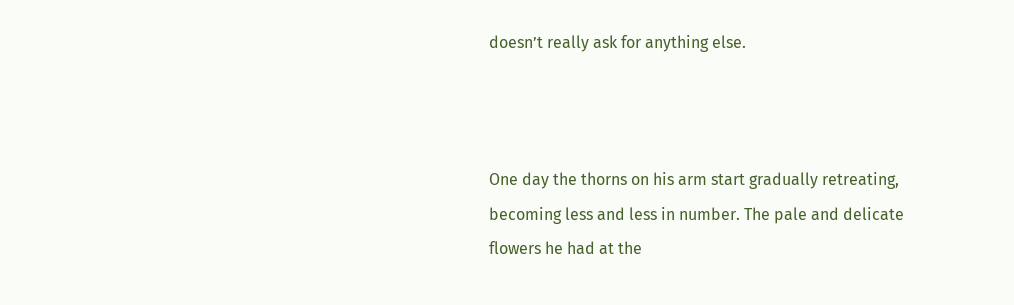doesn’t really ask for anything else.



One day the thorns on his arm start gradually retreating, becoming less and less in number. The pale and delicate flowers he had at the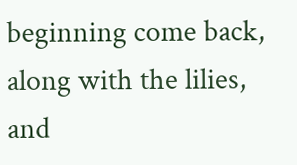beginning come back, along with the lilies, and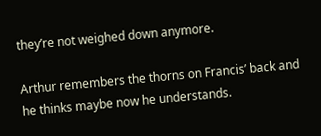they’re not weighed down anymore.

Arthur remembers the thorns on Francis’ back and he thinks maybe now he understands.